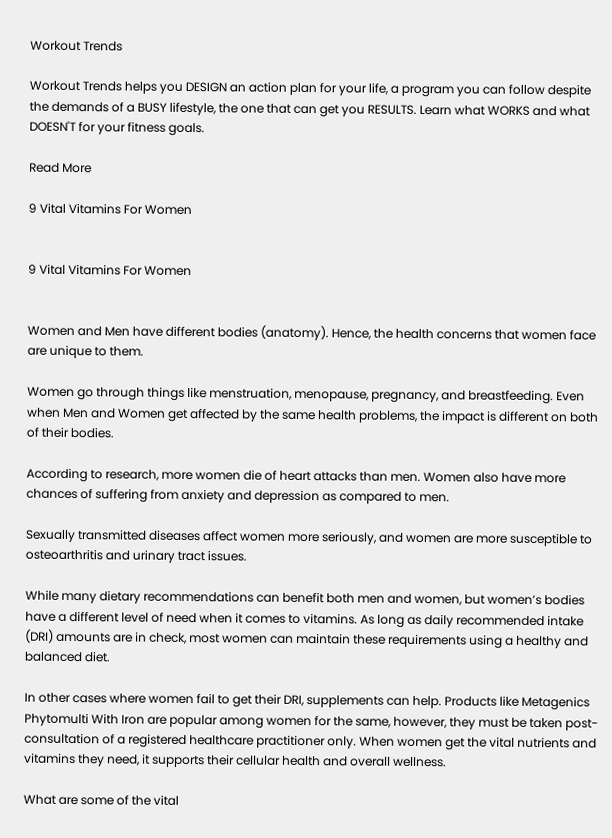Workout Trends

Workout Trends helps you DESIGN an action plan for your life, a program you can follow despite the demands of a BUSY lifestyle, the one that can get you RESULTS. Learn what WORKS and what DOESN'T for your fitness goals.

Read More

9 Vital Vitamins For Women


9 Vital Vitamins For Women


Women and Men have different bodies (anatomy). Hence, the health concerns that women face are unique to them.

Women go through things like menstruation, menopause, pregnancy, and breastfeeding. Even when Men and Women get affected by the same health problems, the impact is different on both of their bodies.

According to research, more women die of heart attacks than men. Women also have more chances of suffering from anxiety and depression as compared to men.

Sexually transmitted diseases affect women more seriously, and women are more susceptible to osteoarthritis and urinary tract issues.

While many dietary recommendations can benefit both men and women, but women’s bodies have a different level of need when it comes to vitamins. As long as daily recommended intake (DRI) amounts are in check, most women can maintain these requirements using a healthy and balanced diet.

In other cases where women fail to get their DRI, supplements can help. Products like Metagenics Phytomulti With Iron are popular among women for the same, however, they must be taken post-consultation of a registered healthcare practitioner only. When women get the vital nutrients and vitamins they need, it supports their cellular health and overall wellness.

What are some of the vital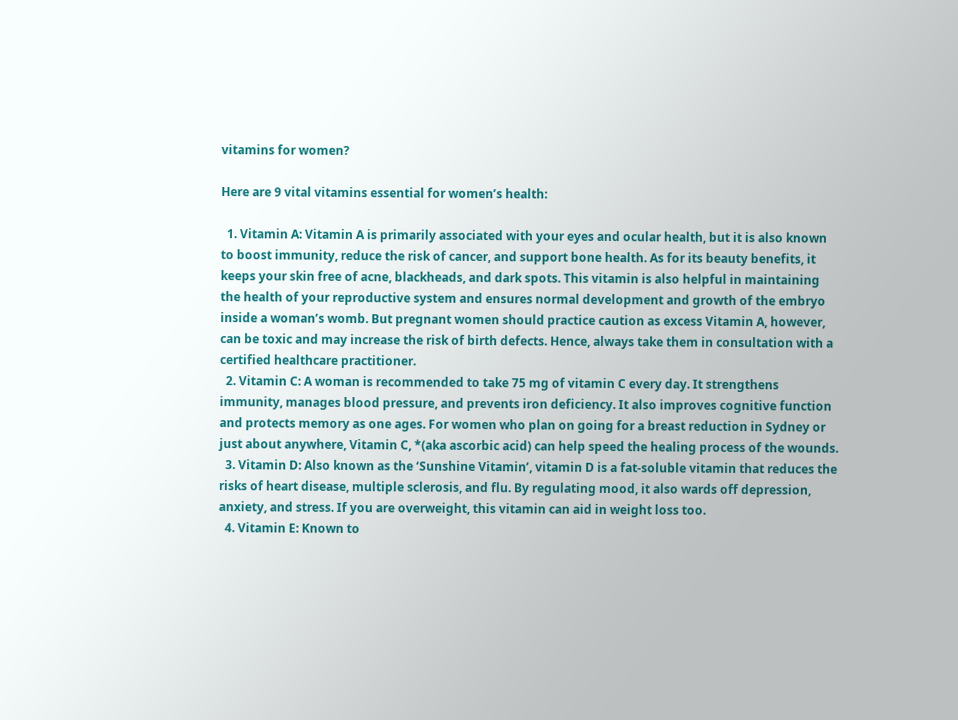vitamins for women?

Here are 9 vital vitamins essential for women’s health:

  1. Vitamin A: Vitamin A is primarily associated with your eyes and ocular health, but it is also known to boost immunity, reduce the risk of cancer, and support bone health. As for its beauty benefits, it keeps your skin free of acne, blackheads, and dark spots. This vitamin is also helpful in maintaining the health of your reproductive system and ensures normal development and growth of the embryo inside a woman’s womb. But pregnant women should practice caution as excess Vitamin A, however, can be toxic and may increase the risk of birth defects. Hence, always take them in consultation with a certified healthcare practitioner.
  2. Vitamin C: A woman is recommended to take 75 mg of vitamin C every day. It strengthens immunity, manages blood pressure, and prevents iron deficiency. It also improves cognitive function and protects memory as one ages. For women who plan on going for a breast reduction in Sydney or just about anywhere, Vitamin C, *(aka ascorbic acid) can help speed the healing process of the wounds.
  3. Vitamin D: Also known as the ‘Sunshine Vitamin’, vitamin D is a fat-soluble vitamin that reduces the risks of heart disease, multiple sclerosis, and flu. By regulating mood, it also wards off depression, anxiety, and stress. If you are overweight, this vitamin can aid in weight loss too.
  4. Vitamin E: Known to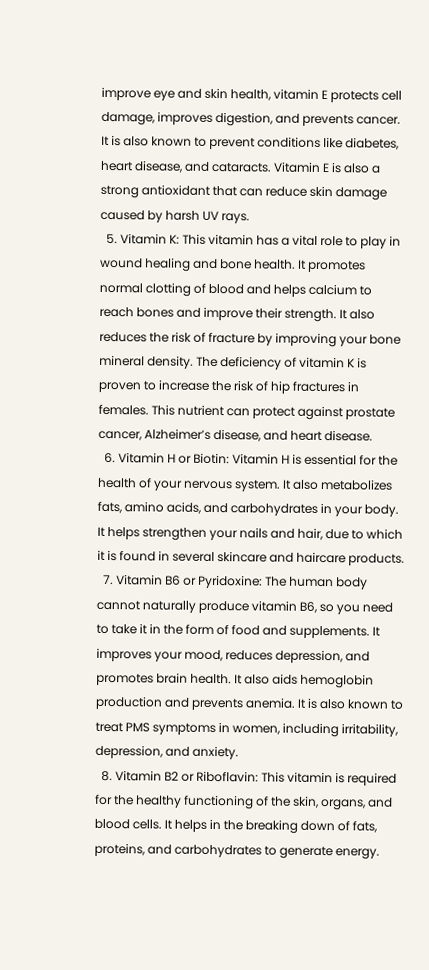improve eye and skin health, vitamin E protects cell damage, improves digestion, and prevents cancer. It is also known to prevent conditions like diabetes, heart disease, and cataracts. Vitamin E is also a strong antioxidant that can reduce skin damage caused by harsh UV rays.
  5. Vitamin K: This vitamin has a vital role to play in wound healing and bone health. It promotes normal clotting of blood and helps calcium to reach bones and improve their strength. It also reduces the risk of fracture by improving your bone mineral density. The deficiency of vitamin K is proven to increase the risk of hip fractures in females. This nutrient can protect against prostate cancer, Alzheimer’s disease, and heart disease.
  6. Vitamin H or Biotin: Vitamin H is essential for the health of your nervous system. It also metabolizes fats, amino acids, and carbohydrates in your body. It helps strengthen your nails and hair, due to which it is found in several skincare and haircare products.
  7. Vitamin B6 or Pyridoxine: The human body cannot naturally produce vitamin B6, so you need to take it in the form of food and supplements. It improves your mood, reduces depression, and promotes brain health. It also aids hemoglobin production and prevents anemia. It is also known to treat PMS symptoms in women, including irritability, depression, and anxiety.
  8. Vitamin B2 or Riboflavin: This vitamin is required for the healthy functioning of the skin, organs, and blood cells. It helps in the breaking down of fats, proteins, and carbohydrates to generate energy.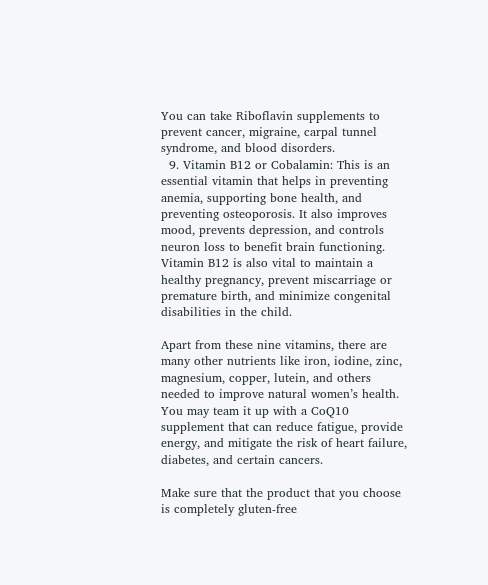You can take Riboflavin supplements to prevent cancer, migraine, carpal tunnel syndrome, and blood disorders.
  9. Vitamin B12 or Cobalamin: This is an essential vitamin that helps in preventing anemia, supporting bone health, and preventing osteoporosis. It also improves mood, prevents depression, and controls neuron loss to benefit brain functioning. Vitamin B12 is also vital to maintain a healthy pregnancy, prevent miscarriage or premature birth, and minimize congenital disabilities in the child.

Apart from these nine vitamins, there are many other nutrients like iron, iodine, zinc, magnesium, copper, lutein, and others needed to improve natural women’s health. You may team it up with a CoQ10 supplement that can reduce fatigue, provide energy, and mitigate the risk of heart failure, diabetes, and certain cancers.

Make sure that the product that you choose is completely gluten-free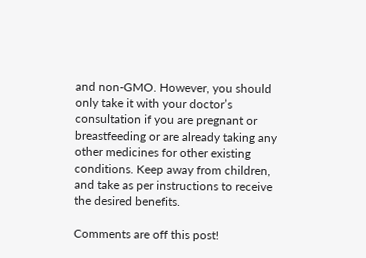and non-GMO. However, you should only take it with your doctor’s consultation if you are pregnant or breastfeeding or are already taking any other medicines for other existing conditions. Keep away from children, and take as per instructions to receive the desired benefits.

Comments are off this post!